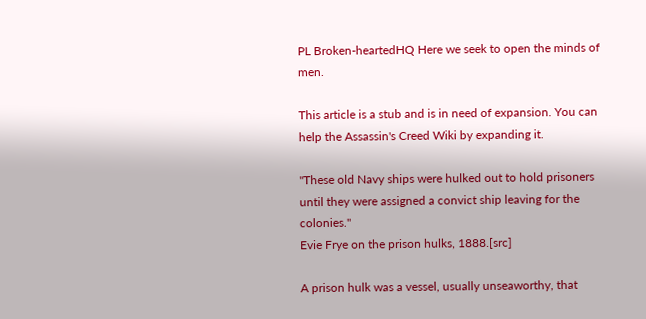PL Broken-heartedHQ Here we seek to open the minds of men.

This article is a stub and is in need of expansion. You can help the Assassin's Creed Wiki by expanding it.

"These old Navy ships were hulked out to hold prisoners until they were assigned a convict ship leaving for the colonies."
Evie Frye on the prison hulks, 1888.[src]

A prison hulk was a vessel, usually unseaworthy, that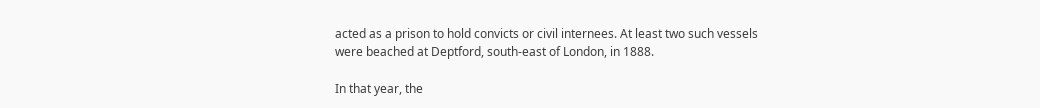acted as a prison to hold convicts or civil internees. At least two such vessels were beached at Deptford, south-east of London, in 1888.

In that year, the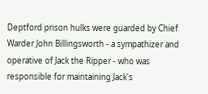Deptford prison hulks were guarded by Chief Warder John Billingsworth - a sympathizer and operative of Jack the Ripper - who was responsible for maintaining Jack's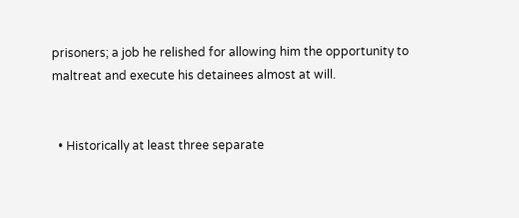prisoners; a job he relished for allowing him the opportunity to maltreat and execute his detainees almost at will.


  • Historically at least three separate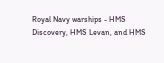Royal Navy warships - HMS Discovery, HMS Levan, and HMS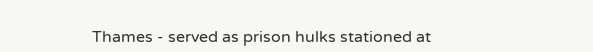Thames - served as prison hulks stationed at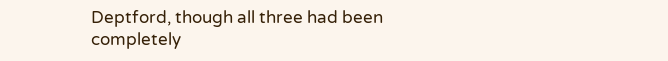Deptford, though all three had been completely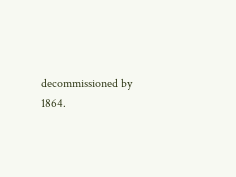decommissioned by 1864.